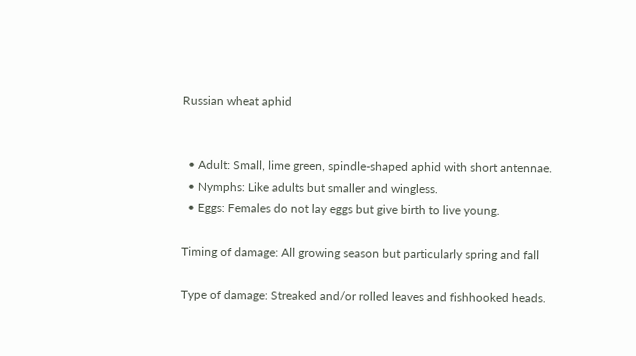Russian wheat aphid


  • Adult: Small, lime green, spindle-shaped aphid with short antennae.
  • Nymphs: Like adults but smaller and wingless.
  • Eggs: Females do not lay eggs but give birth to live young.

Timing of damage: All growing season but particularly spring and fall

Type of damage: Streaked and/or rolled leaves and fishhooked heads.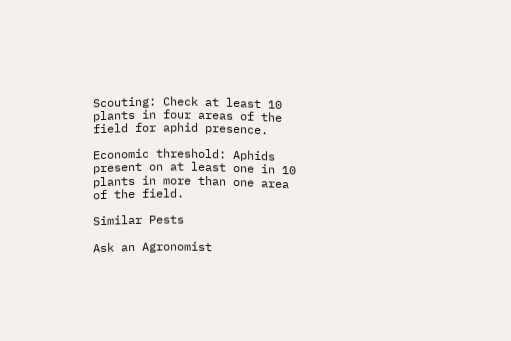Scouting: Check at least 10 plants in four areas of the field for aphid presence.

Economic threshold: Aphids present on at least one in 10 plants in more than one area of the field.

Similar Pests

Ask an Agronomist